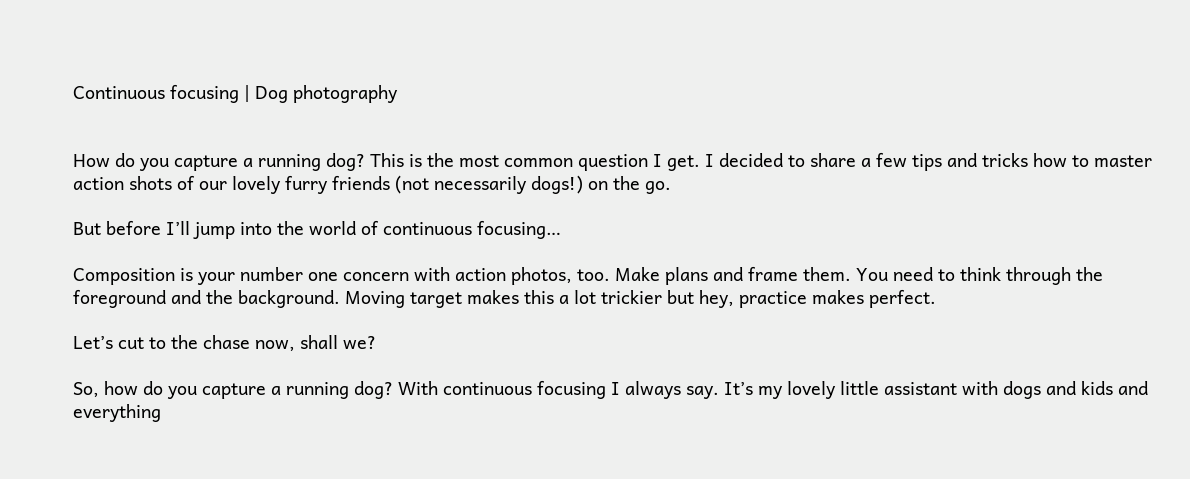Continuous focusing | Dog photography


How do you capture a running dog? This is the most common question I get. I decided to share a few tips and tricks how to master action shots of our lovely furry friends (not necessarily dogs!) on the go.

But before I’ll jump into the world of continuous focusing…

Composition is your number one concern with action photos, too. Make plans and frame them. You need to think through the foreground and the background. Moving target makes this a lot trickier but hey, practice makes perfect.

Let’s cut to the chase now, shall we?

So, how do you capture a running dog? With continuous focusing I always say. It’s my lovely little assistant with dogs and kids and everything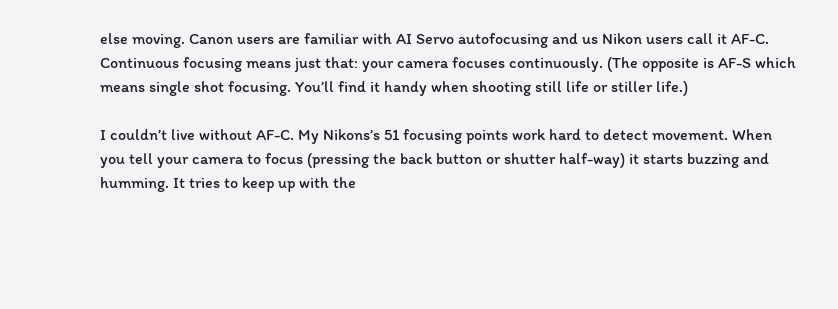else moving. Canon users are familiar with AI Servo autofocusing and us Nikon users call it AF-C. Continuous focusing means just that: your camera focuses continuously. (The opposite is AF-S which means single shot focusing. You’ll find it handy when shooting still life or stiller life.)

I couldn’t live without AF-C. My Nikons’s 51 focusing points work hard to detect movement. When you tell your camera to focus (pressing the back button or shutter half-way) it starts buzzing and humming. It tries to keep up with the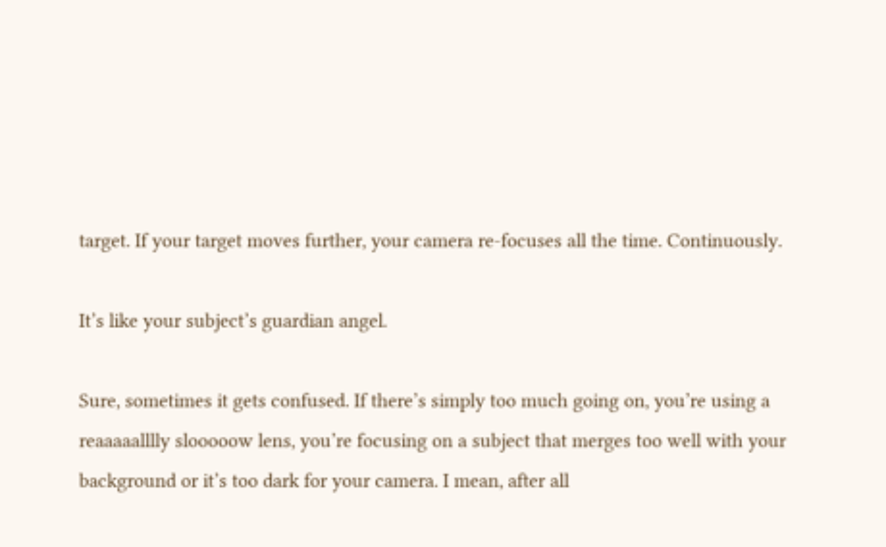target. If your target moves further, your camera re-focuses all the time. Continuously.

It’s like your subject’s guardian angel.

Sure, sometimes it gets confused. If there’s simply too much going on, you’re using a reaaaaalllly slooooow lens, you’re focusing on a subject that merges too well with your background or it’s too dark for your camera. I mean, after all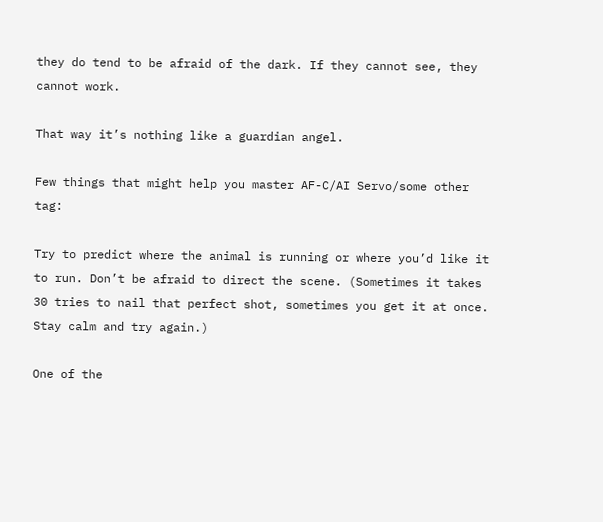they do tend to be afraid of the dark. If they cannot see, they cannot work.

That way it’s nothing like a guardian angel.

Few things that might help you master AF-C/AI Servo/some other tag:

Try to predict where the animal is running or where you’d like it to run. Don’t be afraid to direct the scene. (Sometimes it takes 30 tries to nail that perfect shot, sometimes you get it at once. Stay calm and try again.)

One of the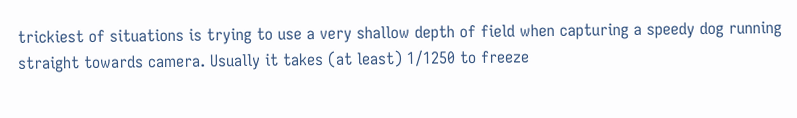trickiest of situations is trying to use a very shallow depth of field when capturing a speedy dog running straight towards camera. Usually it takes (at least) 1/1250 to freeze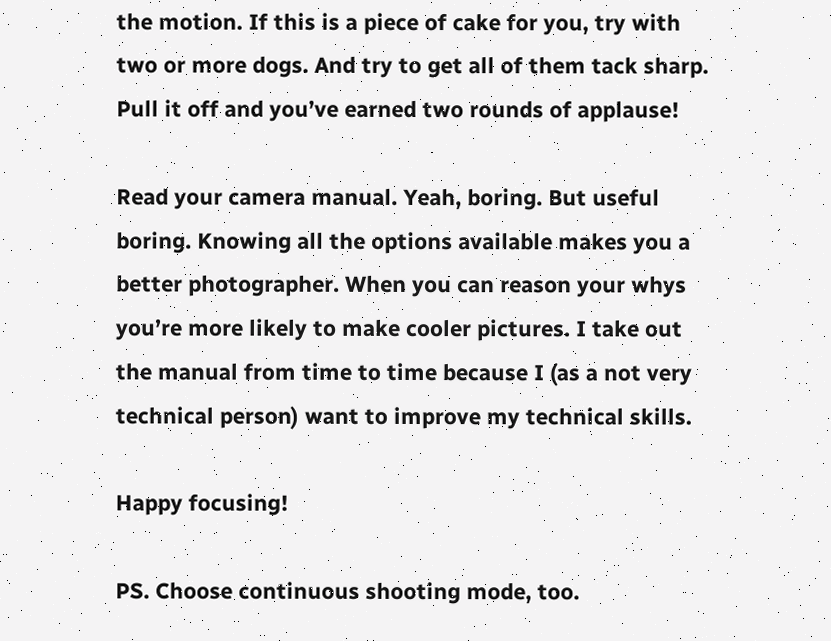the motion. If this is a piece of cake for you, try with two or more dogs. And try to get all of them tack sharp. Pull it off and you’ve earned two rounds of applause!

Read your camera manual. Yeah, boring. But useful boring. Knowing all the options available makes you a better photographer. When you can reason your whys you’re more likely to make cooler pictures. I take out the manual from time to time because I (as a not very technical person) want to improve my technical skills.

Happy focusing!

PS. Choose continuous shooting mode, too.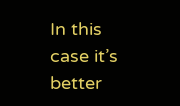In this case it’s better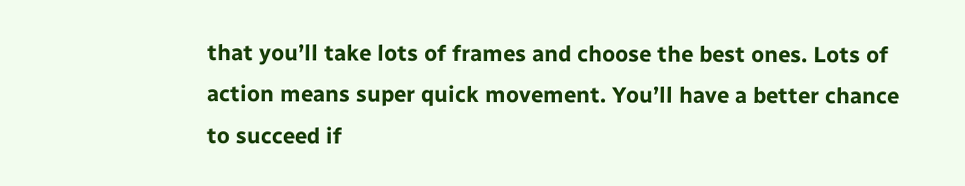that you’ll take lots of frames and choose the best ones. Lots of action means super quick movement. You’ll have a better chance to succeed if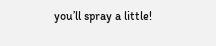you’ll spray a little!